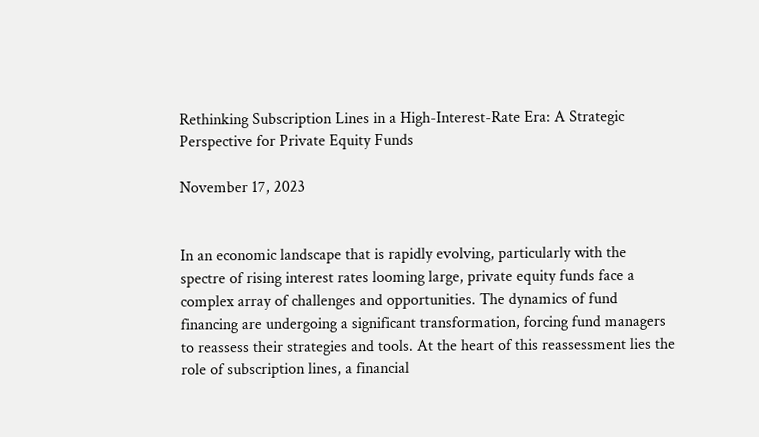Rethinking Subscription Lines in a High-Interest-Rate Era: A Strategic Perspective for Private Equity Funds

November 17, 2023


In an economic landscape that is rapidly evolving, particularly with the spectre of rising interest rates looming large, private equity funds face a complex array of challenges and opportunities. The dynamics of fund financing are undergoing a significant transformation, forcing fund managers to reassess their strategies and tools. At the heart of this reassessment lies the role of subscription lines, a financial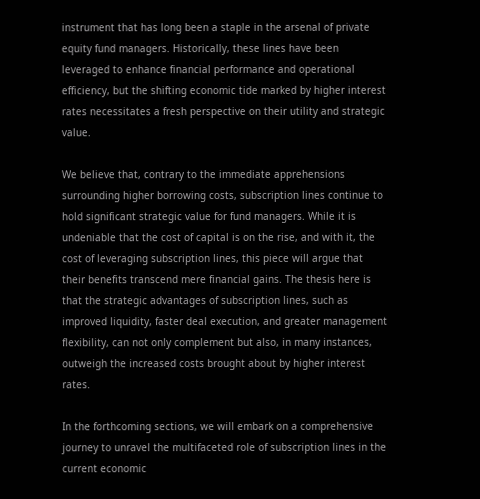instrument that has long been a staple in the arsenal of private equity fund managers. Historically, these lines have been leveraged to enhance financial performance and operational efficiency, but the shifting economic tide marked by higher interest rates necessitates a fresh perspective on their utility and strategic value.

We believe that, contrary to the immediate apprehensions surrounding higher borrowing costs, subscription lines continue to hold significant strategic value for fund managers. While it is undeniable that the cost of capital is on the rise, and with it, the cost of leveraging subscription lines, this piece will argue that their benefits transcend mere financial gains. The thesis here is that the strategic advantages of subscription lines, such as improved liquidity, faster deal execution, and greater management flexibility, can not only complement but also, in many instances, outweigh the increased costs brought about by higher interest rates.

In the forthcoming sections, we will embark on a comprehensive journey to unravel the multifaceted role of subscription lines in the current economic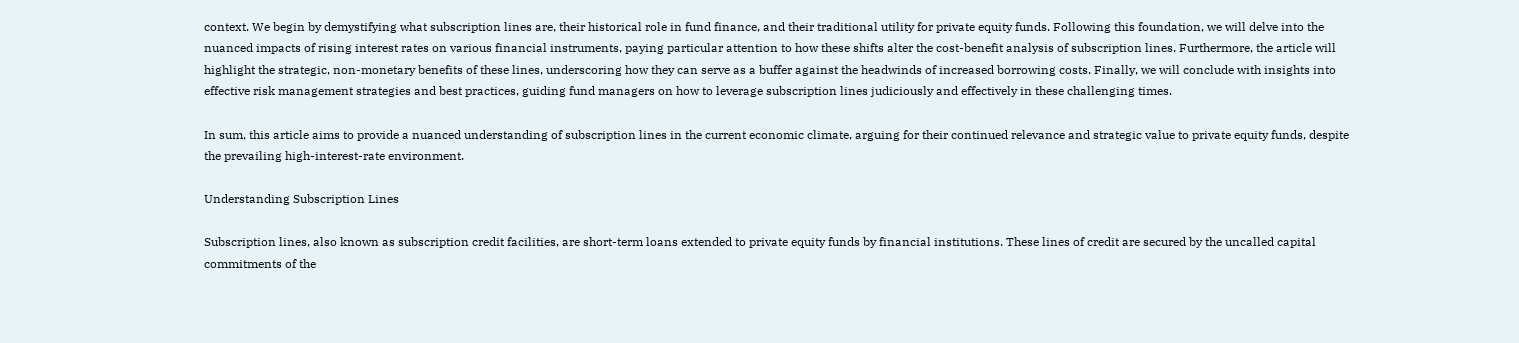context. We begin by demystifying what subscription lines are, their historical role in fund finance, and their traditional utility for private equity funds. Following this foundation, we will delve into the nuanced impacts of rising interest rates on various financial instruments, paying particular attention to how these shifts alter the cost-benefit analysis of subscription lines. Furthermore, the article will highlight the strategic, non-monetary benefits of these lines, underscoring how they can serve as a buffer against the headwinds of increased borrowing costs. Finally, we will conclude with insights into effective risk management strategies and best practices, guiding fund managers on how to leverage subscription lines judiciously and effectively in these challenging times.

In sum, this article aims to provide a nuanced understanding of subscription lines in the current economic climate, arguing for their continued relevance and strategic value to private equity funds, despite the prevailing high-interest-rate environment.

Understanding Subscription Lines

Subscription lines, also known as subscription credit facilities, are short-term loans extended to private equity funds by financial institutions. These lines of credit are secured by the uncalled capital commitments of the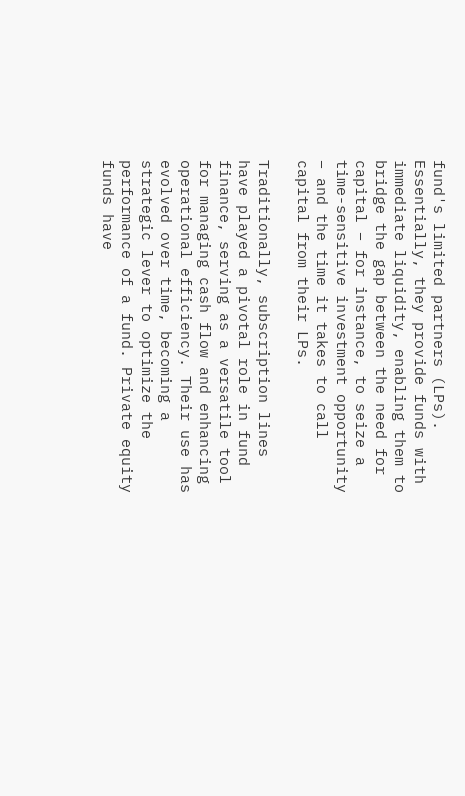fund's limited partners (LPs). Essentially, they provide funds with immediate liquidity, enabling them to bridge the gap between the need for capital – for instance, to seize a time-sensitive investment opportunity – and the time it takes to call capital from their LPs.

Traditionally, subscription lines have played a pivotal role in fund finance, serving as a versatile tool for managing cash flow and enhancing operational efficiency. Their use has evolved over time, becoming a strategic lever to optimize the performance of a fund. Private equity funds have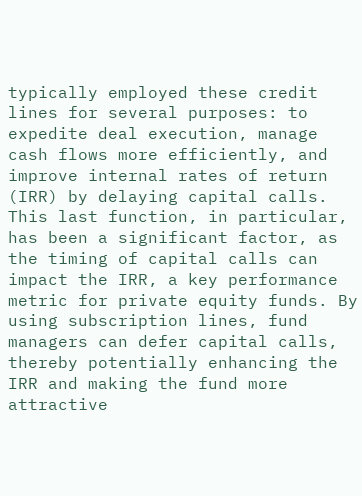typically employed these credit lines for several purposes: to expedite deal execution, manage cash flows more efficiently, and improve internal rates of return (IRR) by delaying capital calls. This last function, in particular, has been a significant factor, as the timing of capital calls can impact the IRR, a key performance metric for private equity funds. By using subscription lines, fund managers can defer capital calls, thereby potentially enhancing the IRR and making the fund more attractive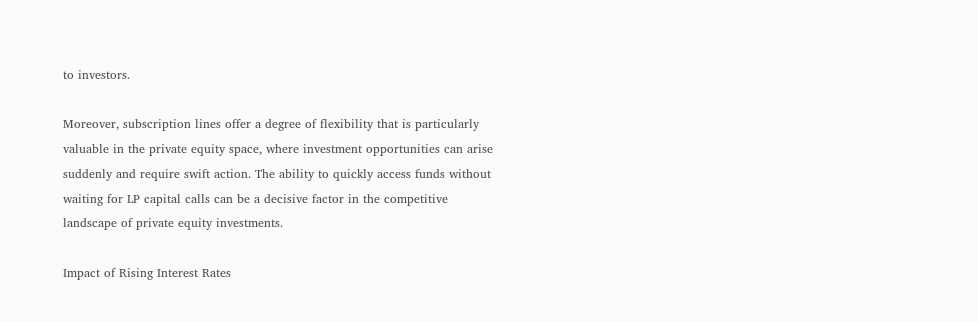to investors.

Moreover, subscription lines offer a degree of flexibility that is particularly valuable in the private equity space, where investment opportunities can arise suddenly and require swift action. The ability to quickly access funds without waiting for LP capital calls can be a decisive factor in the competitive landscape of private equity investments.

Impact of Rising Interest Rates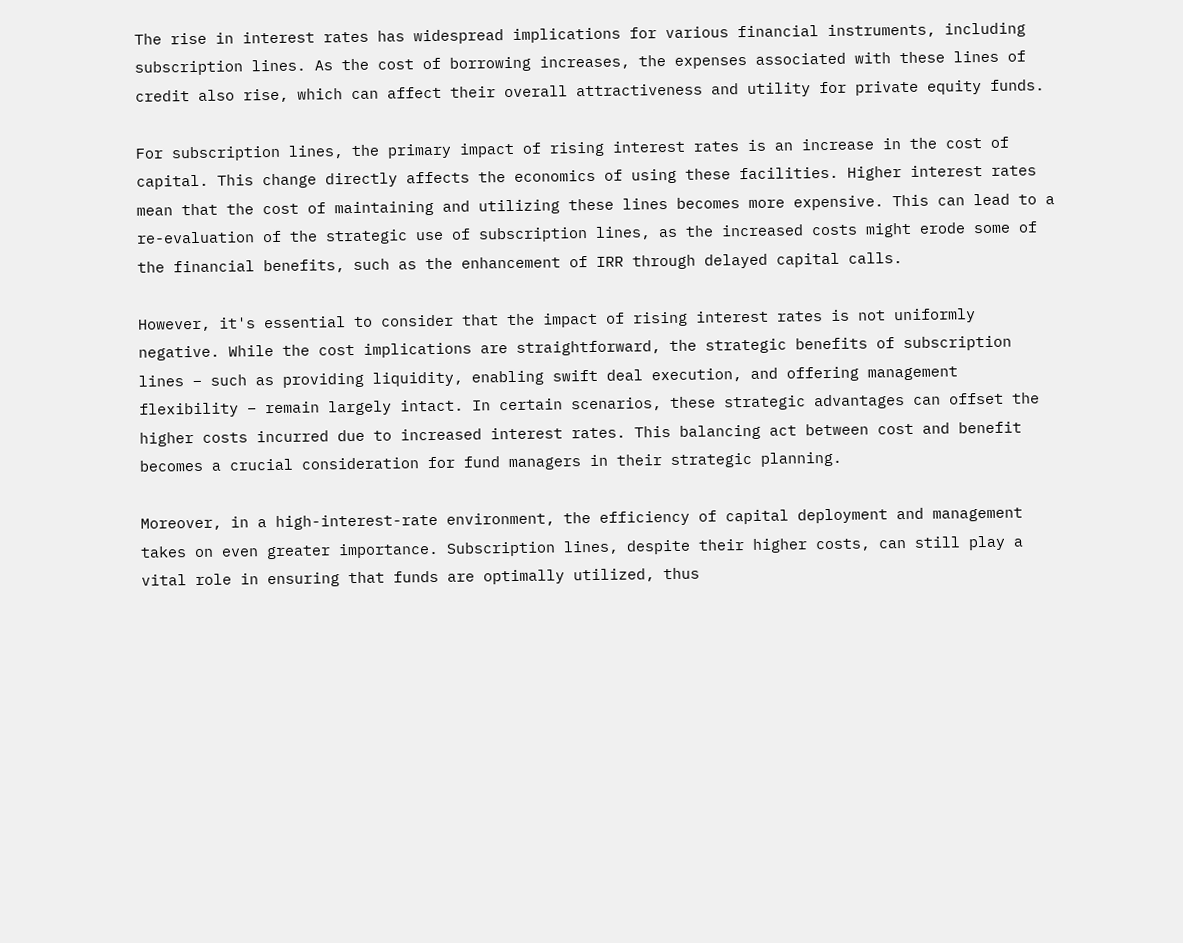The rise in interest rates has widespread implications for various financial instruments, including subscription lines. As the cost of borrowing increases, the expenses associated with these lines of credit also rise, which can affect their overall attractiveness and utility for private equity funds.

For subscription lines, the primary impact of rising interest rates is an increase in the cost of capital. This change directly affects the economics of using these facilities. Higher interest rates mean that the cost of maintaining and utilizing these lines becomes more expensive. This can lead to a re-evaluation of the strategic use of subscription lines, as the increased costs might erode some of the financial benefits, such as the enhancement of IRR through delayed capital calls.

However, it's essential to consider that the impact of rising interest rates is not uniformly negative. While the cost implications are straightforward, the strategic benefits of subscription lines – such as providing liquidity, enabling swift deal execution, and offering management flexibility – remain largely intact. In certain scenarios, these strategic advantages can offset the higher costs incurred due to increased interest rates. This balancing act between cost and benefit becomes a crucial consideration for fund managers in their strategic planning.

Moreover, in a high-interest-rate environment, the efficiency of capital deployment and management takes on even greater importance. Subscription lines, despite their higher costs, can still play a vital role in ensuring that funds are optimally utilized, thus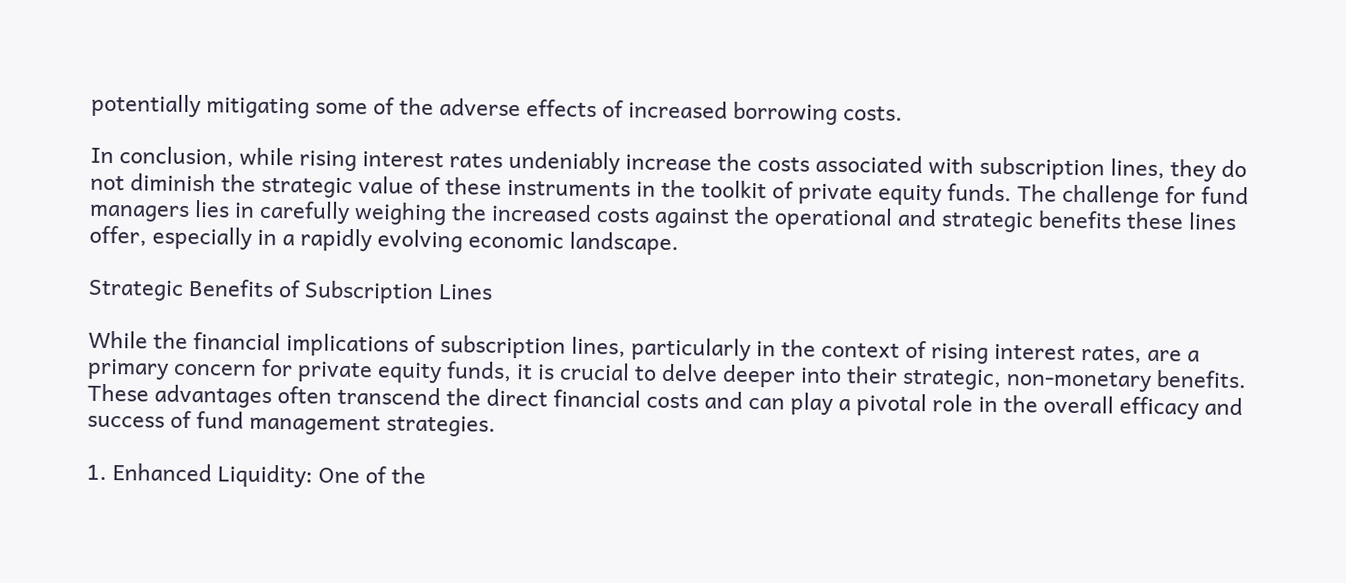potentially mitigating some of the adverse effects of increased borrowing costs.

In conclusion, while rising interest rates undeniably increase the costs associated with subscription lines, they do not diminish the strategic value of these instruments in the toolkit of private equity funds. The challenge for fund managers lies in carefully weighing the increased costs against the operational and strategic benefits these lines offer, especially in a rapidly evolving economic landscape.

Strategic Benefits of Subscription Lines

While the financial implications of subscription lines, particularly in the context of rising interest rates, are a primary concern for private equity funds, it is crucial to delve deeper into their strategic, non-monetary benefits. These advantages often transcend the direct financial costs and can play a pivotal role in the overall efficacy and success of fund management strategies.

1. Enhanced Liquidity: One of the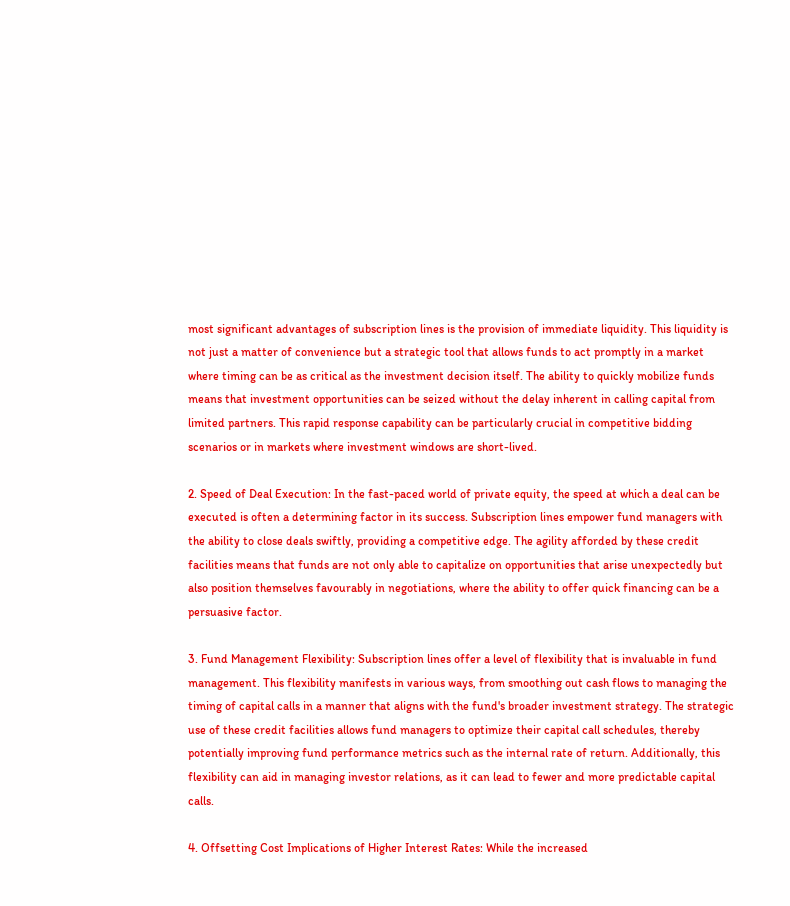most significant advantages of subscription lines is the provision of immediate liquidity. This liquidity is not just a matter of convenience but a strategic tool that allows funds to act promptly in a market where timing can be as critical as the investment decision itself. The ability to quickly mobilize funds means that investment opportunities can be seized without the delay inherent in calling capital from limited partners. This rapid response capability can be particularly crucial in competitive bidding scenarios or in markets where investment windows are short-lived.

2. Speed of Deal Execution: In the fast-paced world of private equity, the speed at which a deal can be executed is often a determining factor in its success. Subscription lines empower fund managers with the ability to close deals swiftly, providing a competitive edge. The agility afforded by these credit facilities means that funds are not only able to capitalize on opportunities that arise unexpectedly but also position themselves favourably in negotiations, where the ability to offer quick financing can be a persuasive factor.

3. Fund Management Flexibility: Subscription lines offer a level of flexibility that is invaluable in fund management. This flexibility manifests in various ways, from smoothing out cash flows to managing the timing of capital calls in a manner that aligns with the fund's broader investment strategy. The strategic use of these credit facilities allows fund managers to optimize their capital call schedules, thereby potentially improving fund performance metrics such as the internal rate of return. Additionally, this flexibility can aid in managing investor relations, as it can lead to fewer and more predictable capital calls.

4. Offsetting Cost Implications of Higher Interest Rates: While the increased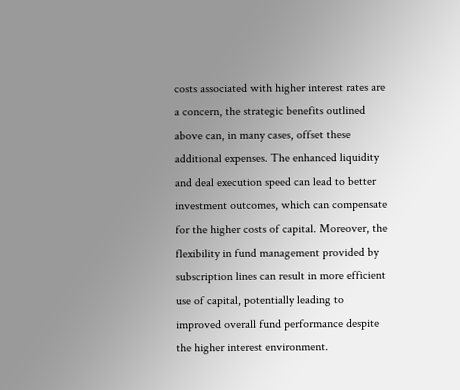costs associated with higher interest rates are a concern, the strategic benefits outlined above can, in many cases, offset these additional expenses. The enhanced liquidity and deal execution speed can lead to better investment outcomes, which can compensate for the higher costs of capital. Moreover, the flexibility in fund management provided by subscription lines can result in more efficient use of capital, potentially leading to improved overall fund performance despite the higher interest environment.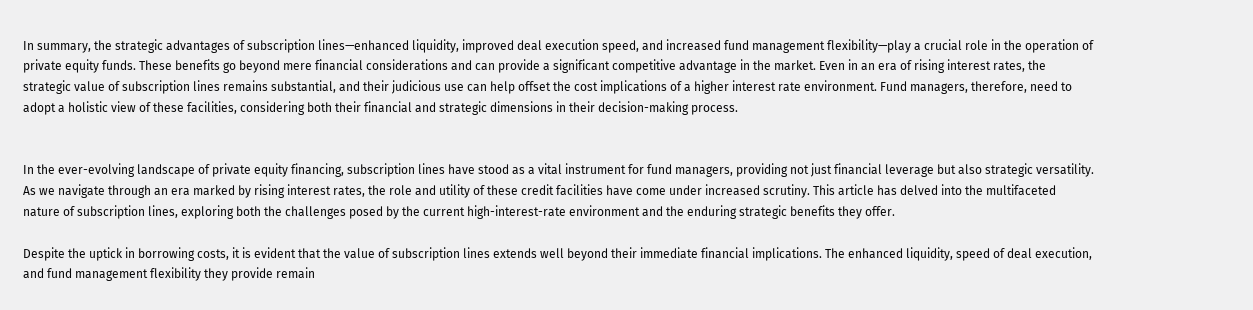In summary, the strategic advantages of subscription lines—enhanced liquidity, improved deal execution speed, and increased fund management flexibility—play a crucial role in the operation of private equity funds. These benefits go beyond mere financial considerations and can provide a significant competitive advantage in the market. Even in an era of rising interest rates, the strategic value of subscription lines remains substantial, and their judicious use can help offset the cost implications of a higher interest rate environment. Fund managers, therefore, need to adopt a holistic view of these facilities, considering both their financial and strategic dimensions in their decision-making process.


In the ever-evolving landscape of private equity financing, subscription lines have stood as a vital instrument for fund managers, providing not just financial leverage but also strategic versatility. As we navigate through an era marked by rising interest rates, the role and utility of these credit facilities have come under increased scrutiny. This article has delved into the multifaceted nature of subscription lines, exploring both the challenges posed by the current high-interest-rate environment and the enduring strategic benefits they offer.

Despite the uptick in borrowing costs, it is evident that the value of subscription lines extends well beyond their immediate financial implications. The enhanced liquidity, speed of deal execution, and fund management flexibility they provide remain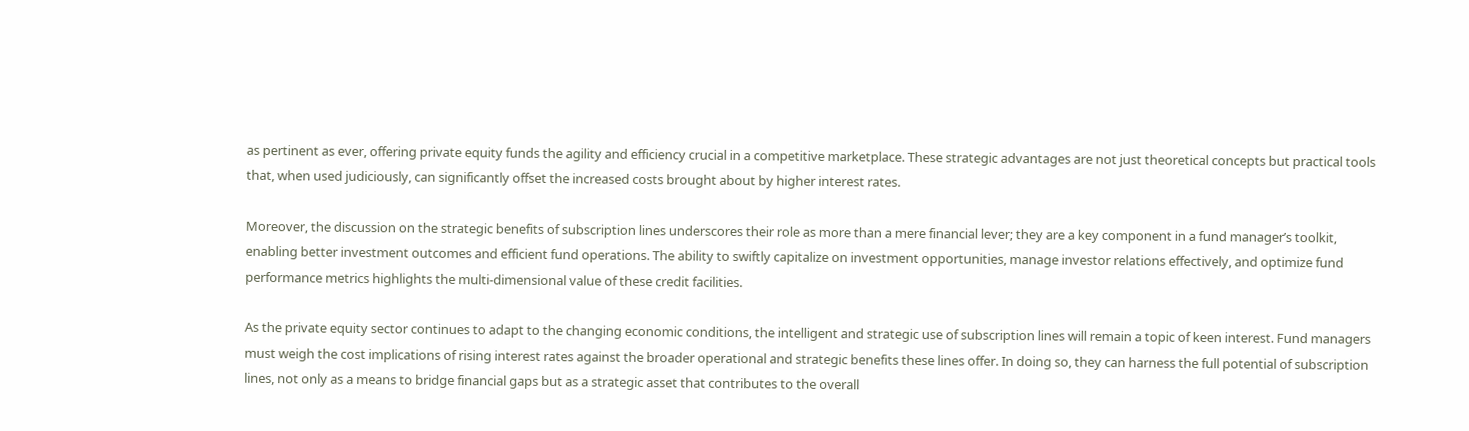as pertinent as ever, offering private equity funds the agility and efficiency crucial in a competitive marketplace. These strategic advantages are not just theoretical concepts but practical tools that, when used judiciously, can significantly offset the increased costs brought about by higher interest rates.

Moreover, the discussion on the strategic benefits of subscription lines underscores their role as more than a mere financial lever; they are a key component in a fund manager’s toolkit, enabling better investment outcomes and efficient fund operations. The ability to swiftly capitalize on investment opportunities, manage investor relations effectively, and optimize fund performance metrics highlights the multi-dimensional value of these credit facilities.

As the private equity sector continues to adapt to the changing economic conditions, the intelligent and strategic use of subscription lines will remain a topic of keen interest. Fund managers must weigh the cost implications of rising interest rates against the broader operational and strategic benefits these lines offer. In doing so, they can harness the full potential of subscription lines, not only as a means to bridge financial gaps but as a strategic asset that contributes to the overall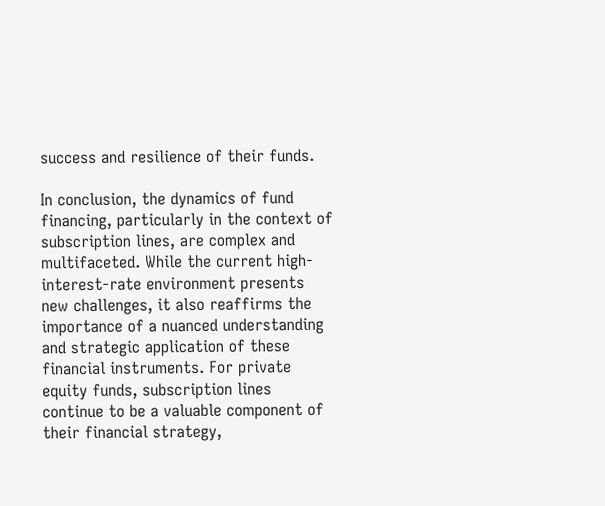success and resilience of their funds.

In conclusion, the dynamics of fund financing, particularly in the context of subscription lines, are complex and multifaceted. While the current high-interest-rate environment presents new challenges, it also reaffirms the importance of a nuanced understanding and strategic application of these financial instruments. For private equity funds, subscription lines continue to be a valuable component of their financial strategy,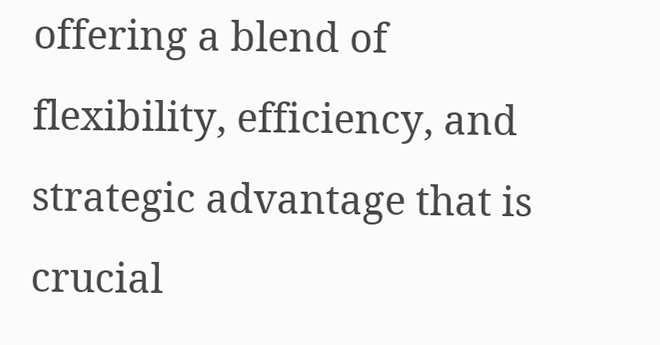offering a blend of flexibility, efficiency, and strategic advantage that is crucial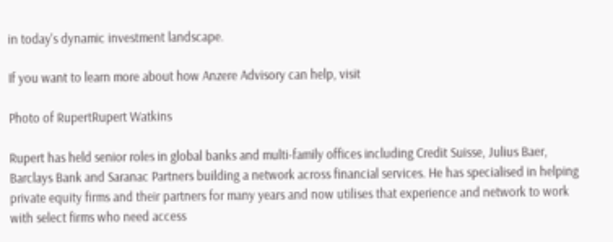in today's dynamic investment landscape.

If you want to learn more about how Anzere Advisory can help, visit

Photo of RupertRupert Watkins

Rupert has held senior roles in global banks and multi-family offices including Credit Suisse, Julius Baer, Barclays Bank and Saranac Partners building a network across financial services. He has specialised in helping private equity firms and their partners for many years and now utilises that experience and network to work with select firms who need access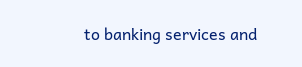to banking services and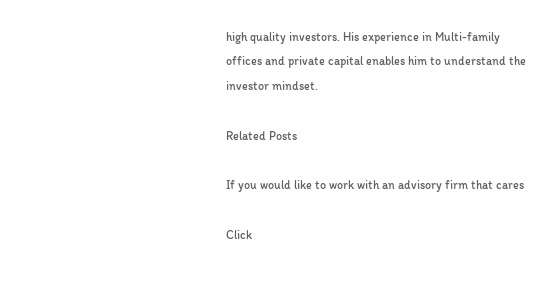high quality investors. His experience in Multi-family offices and private capital enables him to understand the investor mindset.

Related Posts

If you would like to work with an advisory firm that cares

Click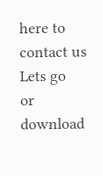here to contact us
Lets go
or download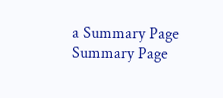a Summary Page
Summary Page